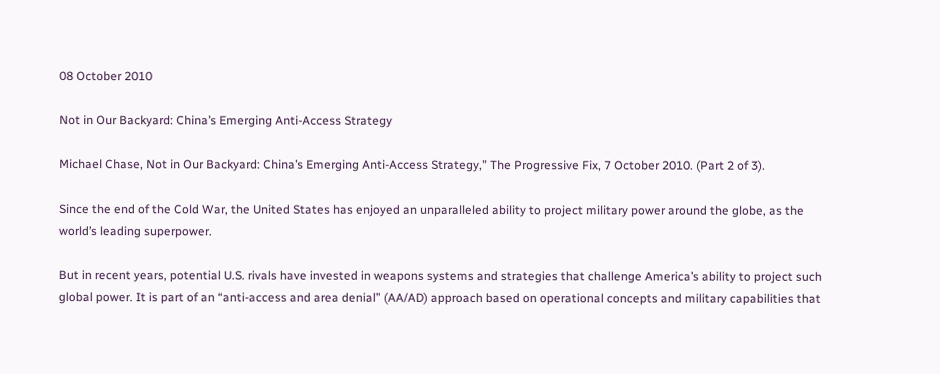08 October 2010

Not in Our Backyard: China’s Emerging Anti-Access Strategy

Michael Chase, Not in Our Backyard: China’s Emerging Anti-Access Strategy,” The Progressive Fix, 7 October 2010. (Part 2 of 3).

Since the end of the Cold War, the United States has enjoyed an unparalleled ability to project military power around the globe, as the world’s leading superpower.

But in recent years, potential U.S. rivals have invested in weapons systems and strategies that challenge America’s ability to project such global power. It is part of an “anti-access and area denial” (AA/AD) approach based on operational concepts and military capabilities that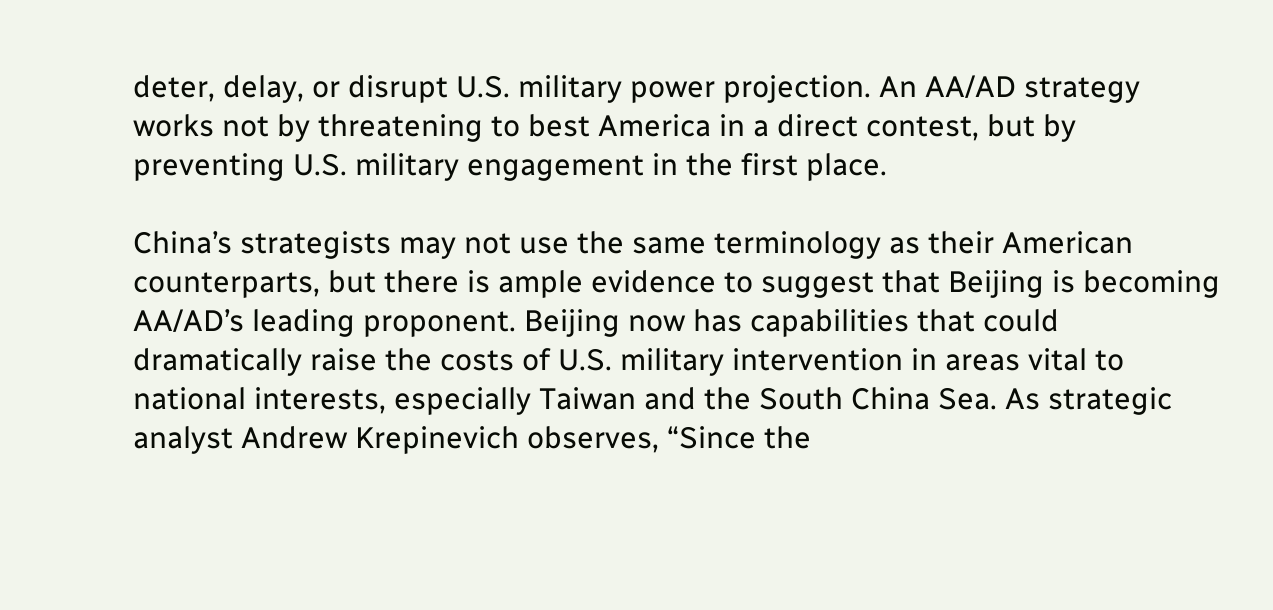deter, delay, or disrupt U.S. military power projection. An AA/AD strategy works not by threatening to best America in a direct contest, but by preventing U.S. military engagement in the first place.

China’s strategists may not use the same terminology as their American counterparts, but there is ample evidence to suggest that Beijing is becoming AA/AD’s leading proponent. Beijing now has capabilities that could dramatically raise the costs of U.S. military intervention in areas vital to national interests, especially Taiwan and the South China Sea. As strategic analyst Andrew Krepinevich observes, “Since the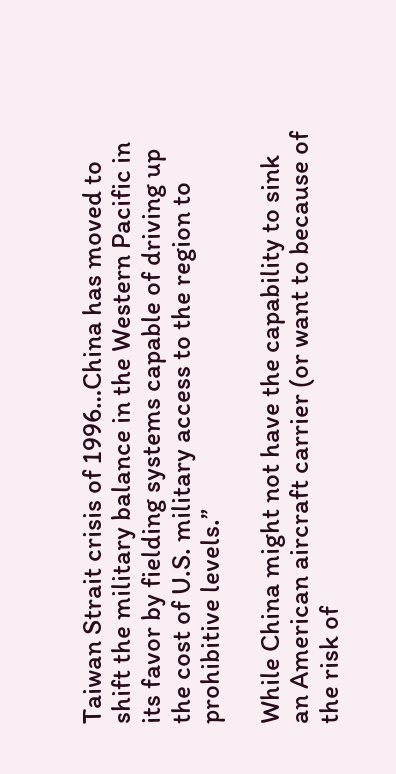Taiwan Strait crisis of 1996…China has moved to shift the military balance in the Western Pacific in its favor by fielding systems capable of driving up the cost of U.S. military access to the region to prohibitive levels.”

While China might not have the capability to sink an American aircraft carrier (or want to because of the risk of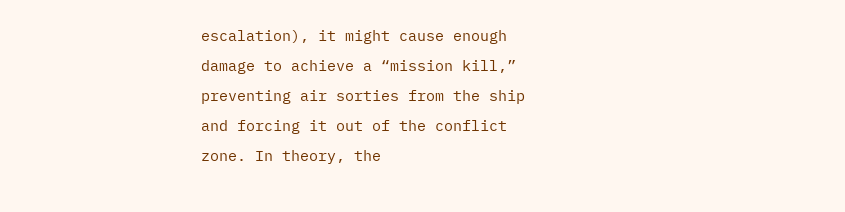escalation), it might cause enough damage to achieve a “mission kill,” preventing air sorties from the ship and forcing it out of the conflict zone. In theory, the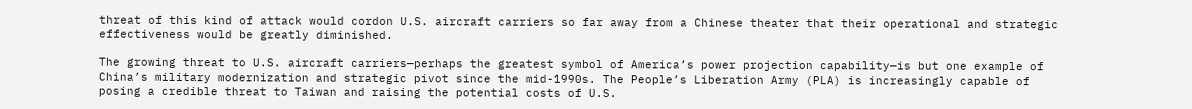threat of this kind of attack would cordon U.S. aircraft carriers so far away from a Chinese theater that their operational and strategic effectiveness would be greatly diminished.

The growing threat to U.S. aircraft carriers—perhaps the greatest symbol of America’s power projection capability—is but one example of China’s military modernization and strategic pivot since the mid-1990s. The People’s Liberation Army (PLA) is increasingly capable of posing a credible threat to Taiwan and raising the potential costs of U.S.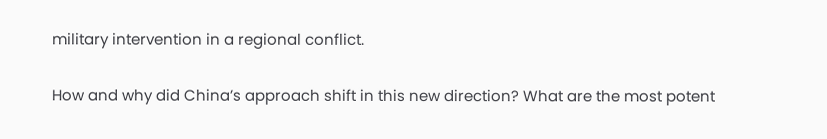military intervention in a regional conflict.

How and why did China’s approach shift in this new direction? What are the most potent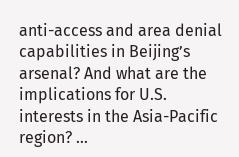anti-access and area denial capabilities in Beijing’s arsenal? And what are the implications for U.S. interests in the Asia-Pacific region? …